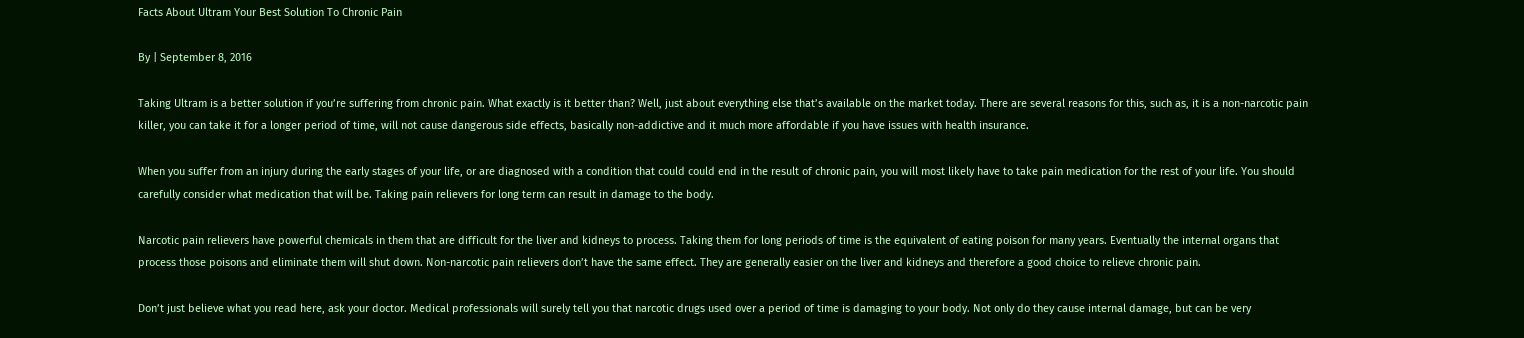Facts About Ultram Your Best Solution To Chronic Pain

By | September 8, 2016

Taking Ultram is a better solution if you’re suffering from chronic pain. What exactly is it better than? Well, just about everything else that’s available on the market today. There are several reasons for this, such as, it is a non-narcotic pain killer, you can take it for a longer period of time, will not cause dangerous side effects, basically non-addictive and it much more affordable if you have issues with health insurance.

When you suffer from an injury during the early stages of your life, or are diagnosed with a condition that could could end in the result of chronic pain, you will most likely have to take pain medication for the rest of your life. You should carefully consider what medication that will be. Taking pain relievers for long term can result in damage to the body.

Narcotic pain relievers have powerful chemicals in them that are difficult for the liver and kidneys to process. Taking them for long periods of time is the equivalent of eating poison for many years. Eventually the internal organs that process those poisons and eliminate them will shut down. Non-narcotic pain relievers don’t have the same effect. They are generally easier on the liver and kidneys and therefore a good choice to relieve chronic pain.

Don’t just believe what you read here, ask your doctor. Medical professionals will surely tell you that narcotic drugs used over a period of time is damaging to your body. Not only do they cause internal damage, but can be very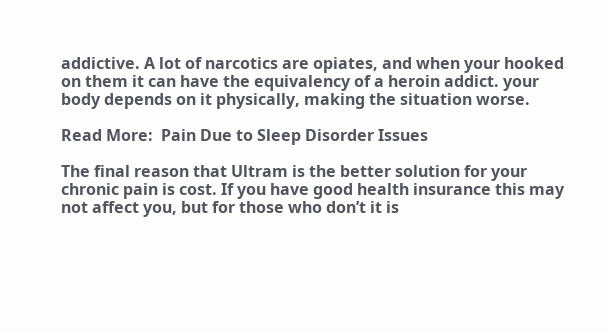addictive. A lot of narcotics are opiates, and when your hooked on them it can have the equivalency of a heroin addict. your body depends on it physically, making the situation worse.

Read More:  Pain Due to Sleep Disorder Issues

The final reason that Ultram is the better solution for your chronic pain is cost. If you have good health insurance this may not affect you, but for those who don’t it is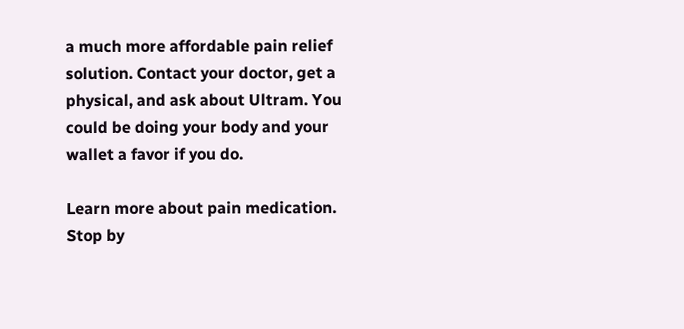a much more affordable pain relief solution. Contact your doctor, get a physical, and ask about Ultram. You could be doing your body and your wallet a favor if you do.

Learn more about pain medication. Stop by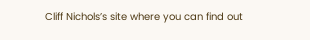Cliff Nichols’s site where you can find out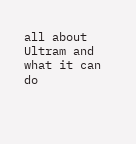all about Ultram and what it can do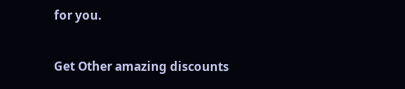for you.

Get Other amazing discounts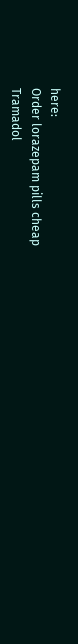here:
Order lorazepam pills cheap
Tramadol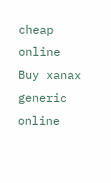cheap online
Buy xanax generic online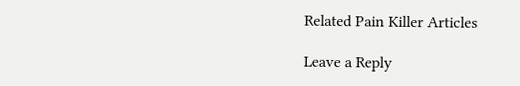Related Pain Killer Articles

Leave a Reply